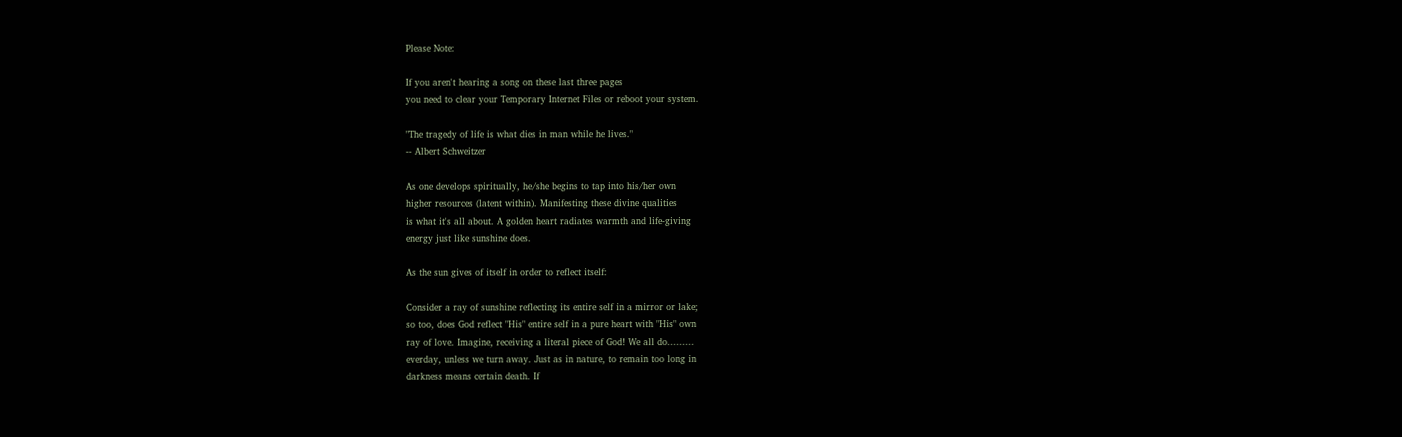Please Note:

If you aren't hearing a song on these last three pages
you need to clear your Temporary Internet Files or reboot your system.

"The tragedy of life is what dies in man while he lives."
-- Albert Schweitzer

As one develops spiritually, he/she begins to tap into his/her own
higher resources (latent within). Manifesting these divine qualities
is what it's all about. A golden heart radiates warmth and life-giving
energy just like sunshine does.

As the sun gives of itself in order to reflect itself:

Consider a ray of sunshine reflecting its entire self in a mirror or lake;
so too, does God reflect "His" entire self in a pure heart with "His" own
ray of love. Imagine, receiving a literal piece of God! We all do.........
everday, unless we turn away. Just as in nature, to remain too long in
darkness means certain death. If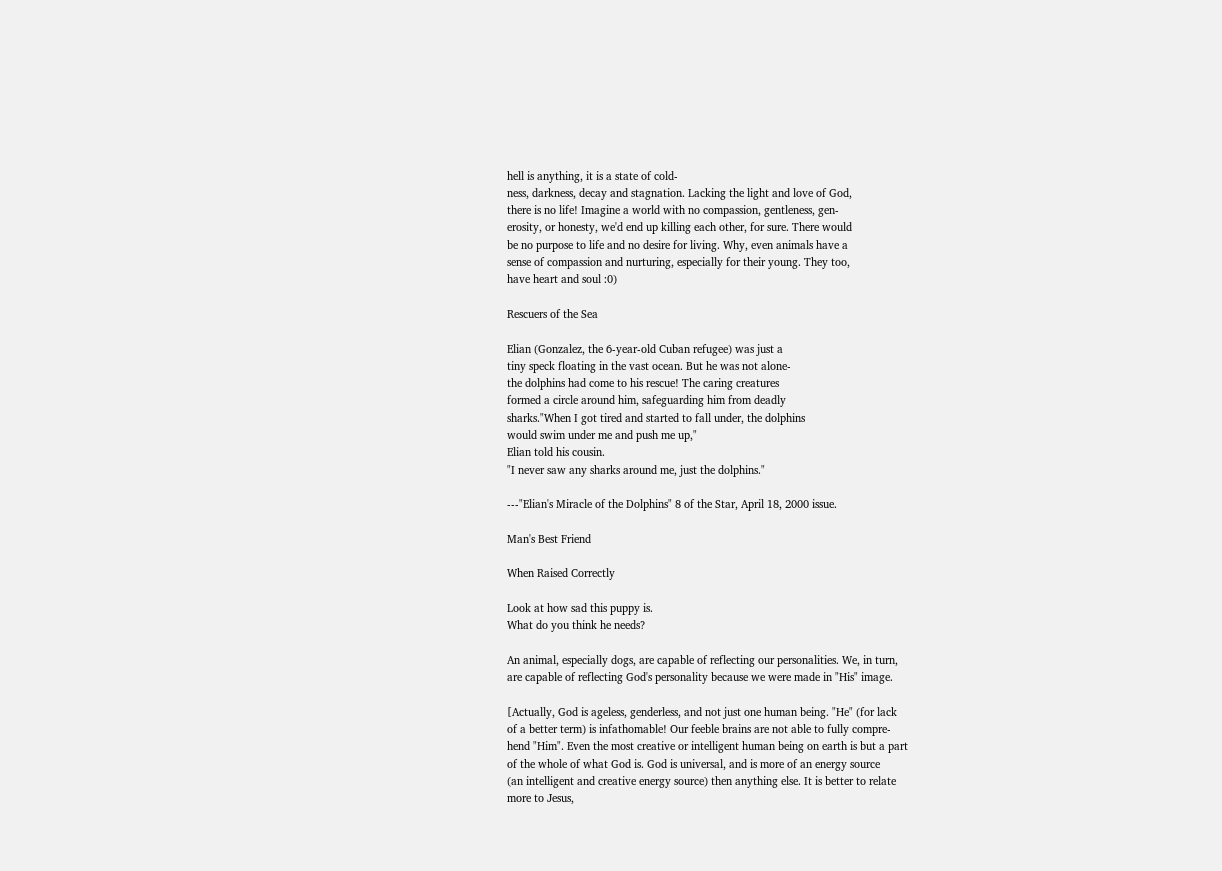hell is anything, it is a state of cold-
ness, darkness, decay and stagnation. Lacking the light and love of God,
there is no life! Imagine a world with no compassion, gentleness, gen-
erosity, or honesty, we'd end up killing each other, for sure. There would
be no purpose to life and no desire for living. Why, even animals have a
sense of compassion and nurturing, especially for their young. They too,
have heart and soul :0)

Rescuers of the Sea

Elian (Gonzalez, the 6-year-old Cuban refugee) was just a
tiny speck floating in the vast ocean. But he was not alone-
the dolphins had come to his rescue! The caring creatures
formed a circle around him, safeguarding him from deadly
sharks."When I got tired and started to fall under, the dolphins
would swim under me and push me up,"
Elian told his cousin.
"I never saw any sharks around me, just the dolphins."

---"Elian's Miracle of the Dolphins" 8 of the Star, April 18, 2000 issue.

Man's Best Friend

When Raised Correctly

Look at how sad this puppy is.
What do you think he needs?

An animal, especially dogs, are capable of reflecting our personalities. We, in turn,
are capable of reflecting God's personality because we were made in "His" image.

[Actually, God is ageless, genderless, and not just one human being. "He" (for lack
of a better term) is infathomable! Our feeble brains are not able to fully compre-
hend "Him". Even the most creative or intelligent human being on earth is but a part
of the whole of what God is. God is universal, and is more of an energy source
(an intelligent and creative energy source) then anything else. It is better to relate
more to Jesus,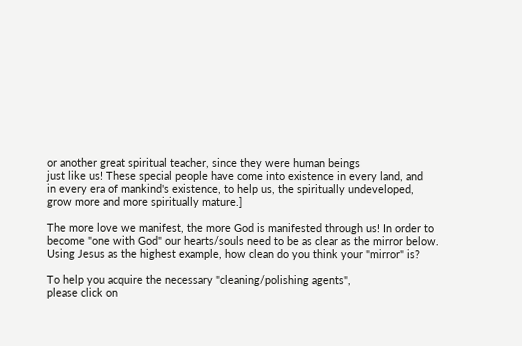or another great spiritual teacher, since they were human beings
just like us! These special people have come into existence in every land, and
in every era of mankind's existence, to help us, the spiritually undeveloped,
grow more and more spiritually mature.]

The more love we manifest, the more God is manifested through us! In order to
become "one with God" our hearts/souls need to be as clear as the mirror below.
Using Jesus as the highest example, how clean do you think your "mirror" is?

To help you acquire the necessary "cleaning/polishing agents",
please click on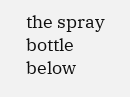the spray bottle below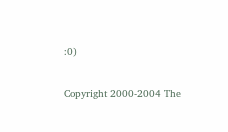:0)

Copyright 2000-2004 The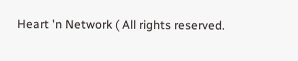Heart 'n Network ( All rights reserved.